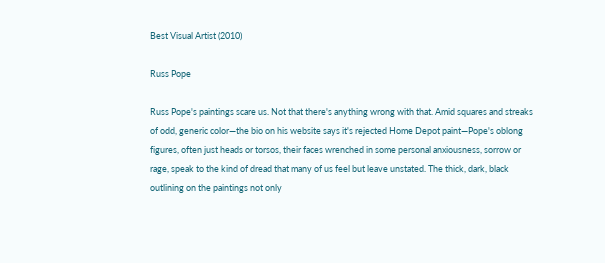Best Visual Artist (2010)

Russ Pope

Russ Pope's paintings scare us. Not that there's anything wrong with that. Amid squares and streaks of odd, generic color—the bio on his website says it's rejected Home Depot paint—Pope's oblong figures, often just heads or torsos, their faces wrenched in some personal anxiousness, sorrow or rage, speak to the kind of dread that many of us feel but leave unstated. The thick, dark, black outlining on the paintings not only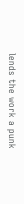lends the work a punk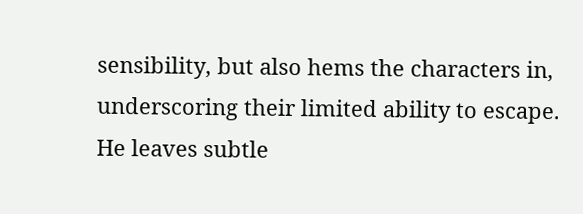sensibility, but also hems the characters in, underscoring their limited ability to escape. He leaves subtle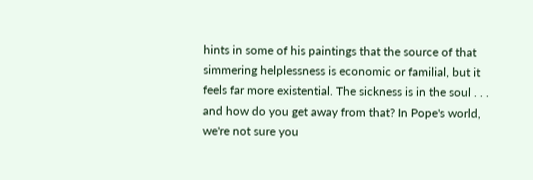hints in some of his paintings that the source of that simmering helplessness is economic or familial, but it feels far more existential. The sickness is in the soul . . . and how do you get away from that? In Pope's world, we're not sure you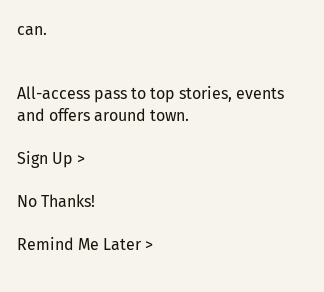can.


All-access pass to top stories, events and offers around town.

Sign Up >

No Thanks!

Remind Me Later >